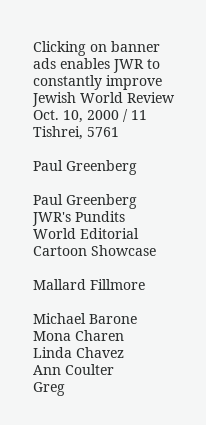Clicking on banner ads enables JWR to constantly improve
Jewish World Review Oct. 10, 2000 / 11 Tishrei, 5761

Paul Greenberg

Paul Greenberg
JWR's Pundits
World Editorial
Cartoon Showcase

Mallard Fillmore

Michael Barone
Mona Charen
Linda Chavez
Ann Coulter
Greg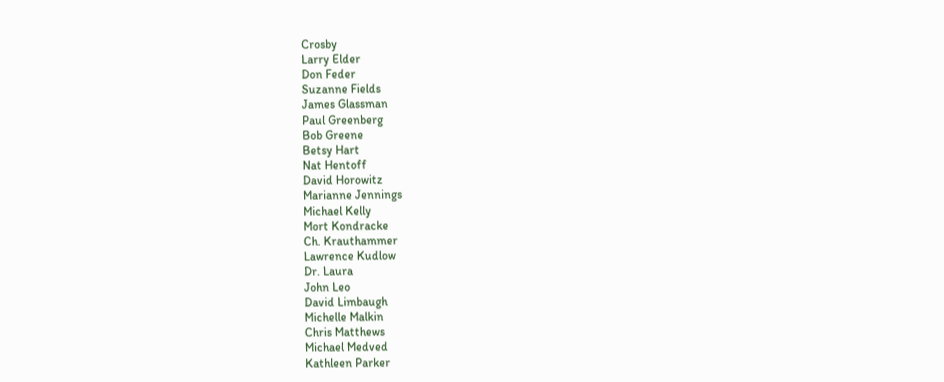Crosby
Larry Elder
Don Feder
Suzanne Fields
James Glassman
Paul Greenberg
Bob Greene
Betsy Hart
Nat Hentoff
David Horowitz
Marianne Jennings
Michael Kelly
Mort Kondracke
Ch. Krauthammer
Lawrence Kudlow
Dr. Laura
John Leo
David Limbaugh
Michelle Malkin
Chris Matthews
Michael Medved
Kathleen Parker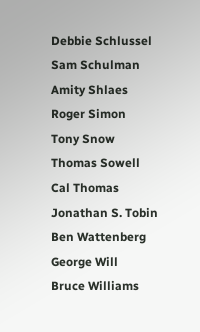Debbie Schlussel
Sam Schulman
Amity Shlaes
Roger Simon
Tony Snow
Thomas Sowell
Cal Thomas
Jonathan S. Tobin
Ben Wattenberg
George Will
Bruce Williams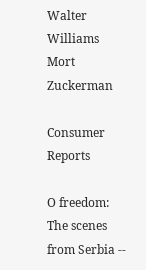Walter Williams
Mort Zuckerman

Consumer Reports

O freedom: The scenes from Serbia --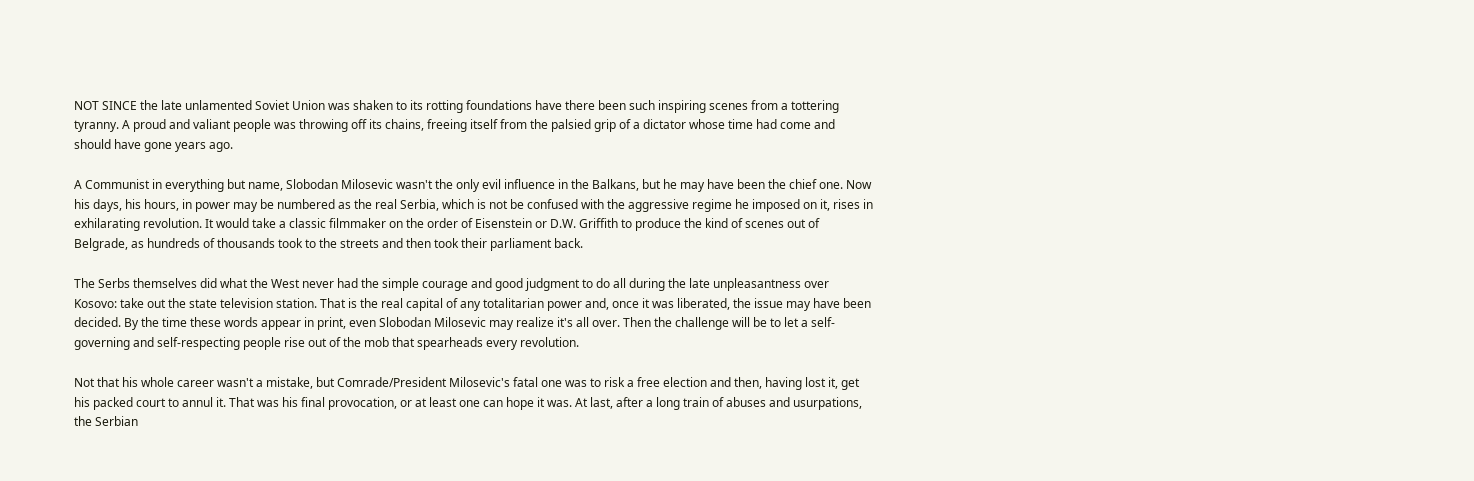NOT SINCE the late unlamented Soviet Union was shaken to its rotting foundations have there been such inspiring scenes from a tottering tyranny. A proud and valiant people was throwing off its chains, freeing itself from the palsied grip of a dictator whose time had come and should have gone years ago.

A Communist in everything but name, Slobodan Milosevic wasn't the only evil influence in the Balkans, but he may have been the chief one. Now his days, his hours, in power may be numbered as the real Serbia, which is not be confused with the aggressive regime he imposed on it, rises in exhilarating revolution. It would take a classic filmmaker on the order of Eisenstein or D.W. Griffith to produce the kind of scenes out of Belgrade, as hundreds of thousands took to the streets and then took their parliament back.

The Serbs themselves did what the West never had the simple courage and good judgment to do all during the late unpleasantness over Kosovo: take out the state television station. That is the real capital of any totalitarian power and, once it was liberated, the issue may have been decided. By the time these words appear in print, even Slobodan Milosevic may realize it's all over. Then the challenge will be to let a self-governing and self-respecting people rise out of the mob that spearheads every revolution.

Not that his whole career wasn't a mistake, but Comrade/President Milosevic's fatal one was to risk a free election and then, having lost it, get his packed court to annul it. That was his final provocation, or at least one can hope it was. At last, after a long train of abuses and usurpations, the Serbian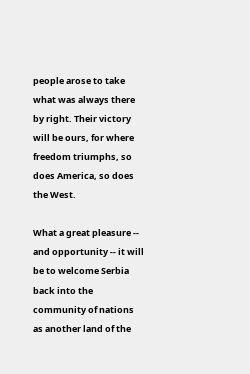people arose to take what was always there by right. Their victory will be ours, for where freedom triumphs, so does America, so does the West.

What a great pleasure -- and opportunity -- it will be to welcome Serbia back into the community of nations as another land of the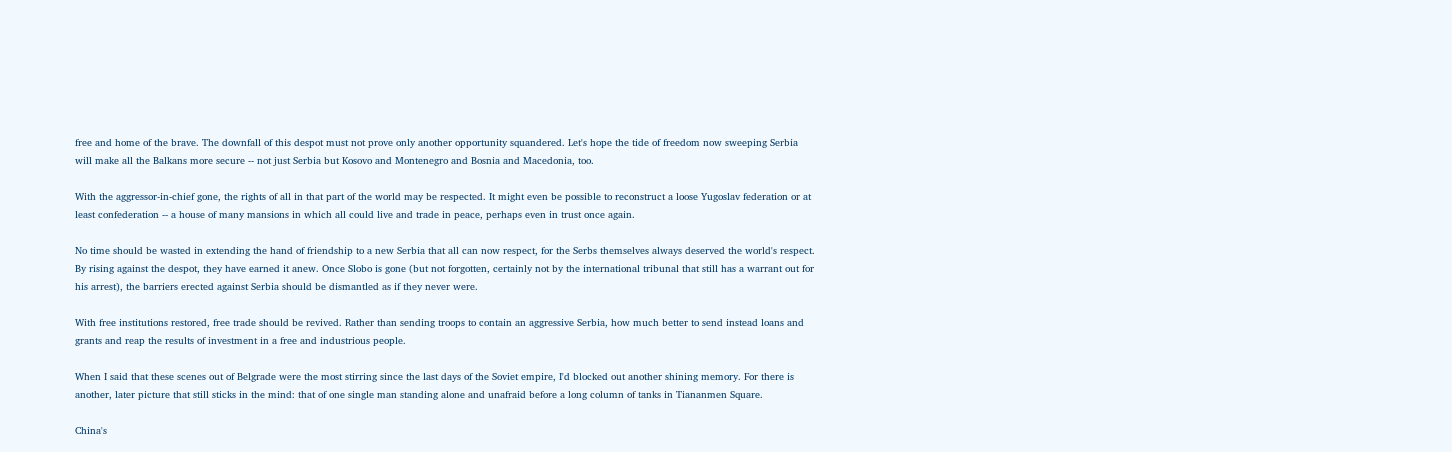free and home of the brave. The downfall of this despot must not prove only another opportunity squandered. Let's hope the tide of freedom now sweeping Serbia will make all the Balkans more secure -- not just Serbia but Kosovo and Montenegro and Bosnia and Macedonia, too.

With the aggressor-in-chief gone, the rights of all in that part of the world may be respected. It might even be possible to reconstruct a loose Yugoslav federation or at least confederation -- a house of many mansions in which all could live and trade in peace, perhaps even in trust once again.

No time should be wasted in extending the hand of friendship to a new Serbia that all can now respect, for the Serbs themselves always deserved the world's respect. By rising against the despot, they have earned it anew. Once Slobo is gone (but not forgotten, certainly not by the international tribunal that still has a warrant out for his arrest), the barriers erected against Serbia should be dismantled as if they never were.

With free institutions restored, free trade should be revived. Rather than sending troops to contain an aggressive Serbia, how much better to send instead loans and grants and reap the results of investment in a free and industrious people.

When I said that these scenes out of Belgrade were the most stirring since the last days of the Soviet empire, I'd blocked out another shining memory. For there is another, later picture that still sticks in the mind: that of one single man standing alone and unafraid before a long column of tanks in Tiananmen Square.

China's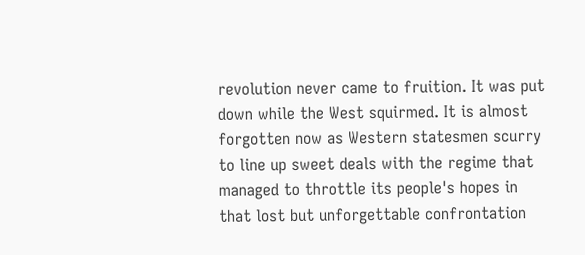revolution never came to fruition. It was put down while the West squirmed. It is almost forgotten now as Western statesmen scurry to line up sweet deals with the regime that managed to throttle its people's hopes in that lost but unforgettable confrontation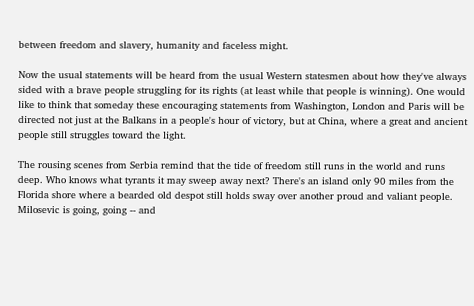between freedom and slavery, humanity and faceless might.

Now the usual statements will be heard from the usual Western statesmen about how they've always sided with a brave people struggling for its rights (at least while that people is winning). One would like to think that someday these encouraging statements from Washington, London and Paris will be directed not just at the Balkans in a people's hour of victory, but at China, where a great and ancient people still struggles toward the light.

The rousing scenes from Serbia remind that the tide of freedom still runs in the world and runs deep. Who knows what tyrants it may sweep away next? There's an island only 90 miles from the Florida shore where a bearded old despot still holds sway over another proud and valiant people. Milosevic is going, going -- and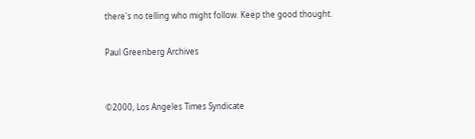there's no telling who might follow. Keep the good thought.

Paul Greenberg Archives


©2000, Los Angeles Times Syndicate